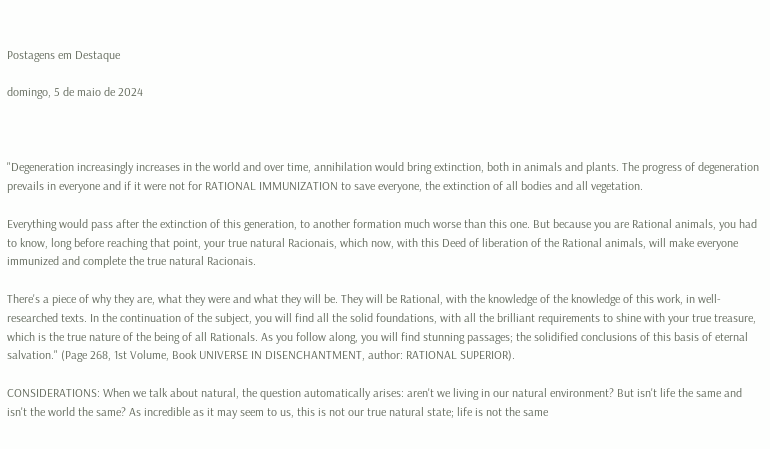Postagens em Destaque

domingo, 5 de maio de 2024



"Degeneration increasingly increases in the world and over time, annihilation would bring extinction, both in animals and plants. The progress of degeneration prevails in everyone and if it were not for RATIONAL IMMUNIZATION to save everyone, the extinction of all bodies and all vegetation.

Everything would pass after the extinction of this generation, to another formation much worse than this one. But because you are Rational animals, you had to know, long before reaching that point, your true natural Racionais, which now, with this Deed of liberation of the Rational animals, will make everyone immunized and complete the true natural Racionais.

There's a piece of why they are, what they were and what they will be. They will be Rational, with the knowledge of the knowledge of this work, in well-researched texts. In the continuation of the subject, you will find all the solid foundations, with all the brilliant requirements to shine with your true treasure, which is the true nature of the being of all Rationals. As you follow along, you will find stunning passages; the solidified conclusions of this basis of eternal salvation." (Page 268, 1st Volume, Book UNIVERSE IN DISENCHANTMENT, author: RATIONAL SUPERIOR).

CONSIDERATIONS: When we talk about natural, the question automatically arises: aren't we living in our natural environment? But isn't life the same and isn't the world the same? As incredible as it may seem to us, this is not our true natural state; life is not the same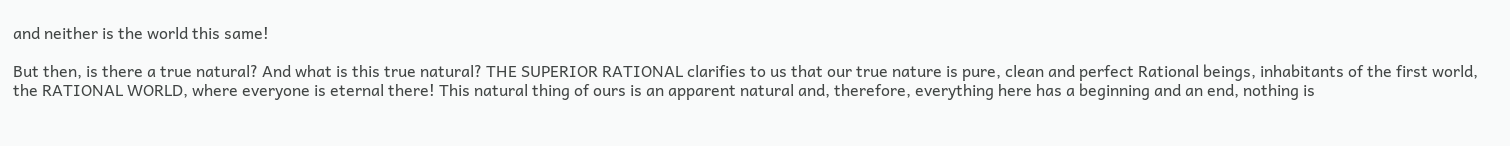and neither is the world this same!

But then, is there a true natural? And what is this true natural? THE SUPERIOR RATIONAL clarifies to us that our true nature is pure, clean and perfect Rational beings, inhabitants of the first world, the RATIONAL WORLD, where everyone is eternal there! This natural thing of ours is an apparent natural and, therefore, everything here has a beginning and an end, nothing is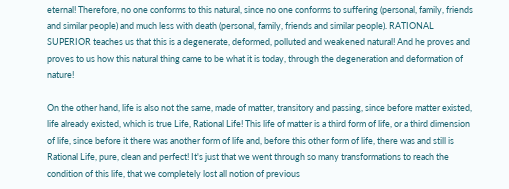eternal! Therefore, no one conforms to this natural, since no one conforms to suffering (personal, family, friends and similar people) and much less with death (personal, family, friends and similar people). RATIONAL SUPERIOR teaches us that this is a degenerate, deformed, polluted and weakened natural! And he proves and proves to us how this natural thing came to be what it is today, through the degeneration and deformation of nature!

On the other hand, life is also not the same, made of matter, transitory and passing, since before matter existed, life already existed, which is true Life, Rational Life! This life of matter is a third form of life, or a third dimension of life, since before it there was another form of life and, before this other form of life, there was and still is Rational Life, pure, clean and perfect! It's just that we went through so many transformations to reach the condition of this life, that we completely lost all notion of previous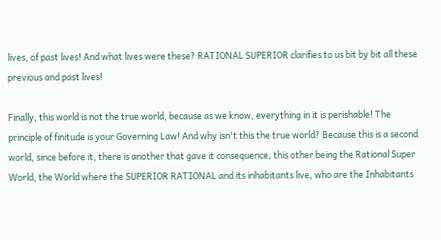lives, of past lives! And what lives were these? RATIONAL SUPERIOR clarifies to us bit by bit all these previous and past lives!

Finally, this world is not the true world, because as we know, everything in it is perishable! The principle of finitude is your Governing Law! And why isn't this the true world? Because this is a second world, since before it, there is another that gave it consequence, this other being the Rational Super World, the World where the SUPERIOR RATIONAL and its inhabitants live, who are the Inhabitants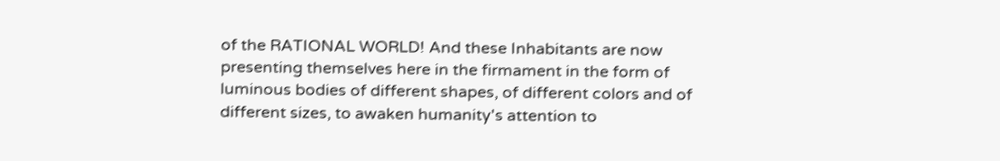of the RATIONAL WORLD! And these Inhabitants are now presenting themselves here in the firmament in the form of luminous bodies of different shapes, of different colors and of different sizes, to awaken humanity's attention to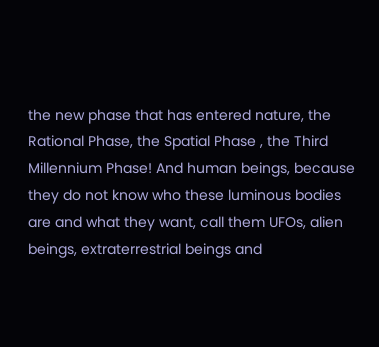the new phase that has entered nature, the Rational Phase, the Spatial Phase , the Third Millennium Phase! And human beings, because they do not know who these luminous bodies are and what they want, call them UFOs, alien beings, extraterrestrial beings and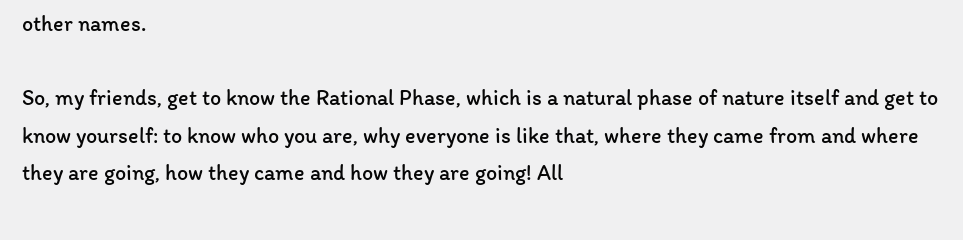other names.

So, my friends, get to know the Rational Phase, which is a natural phase of nature itself and get to know yourself: to know who you are, why everyone is like that, where they came from and where they are going, how they came and how they are going! All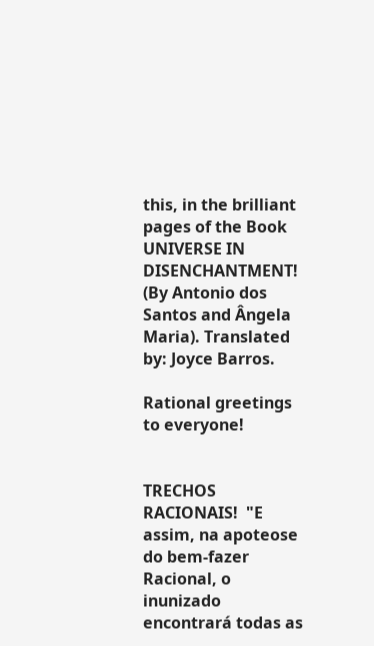this, in the brilliant pages of the Book UNIVERSE IN DISENCHANTMENT! (By Antonio dos Santos and Ângela Maria). Translated by: Joyce Barros.

Rational greetings to everyone!


TRECHOS RACIONAIS!  "E assim, na apoteose do bem-fazer Racional, o inunizado encontrará todas as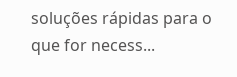soluções rápidas para o que for necess...